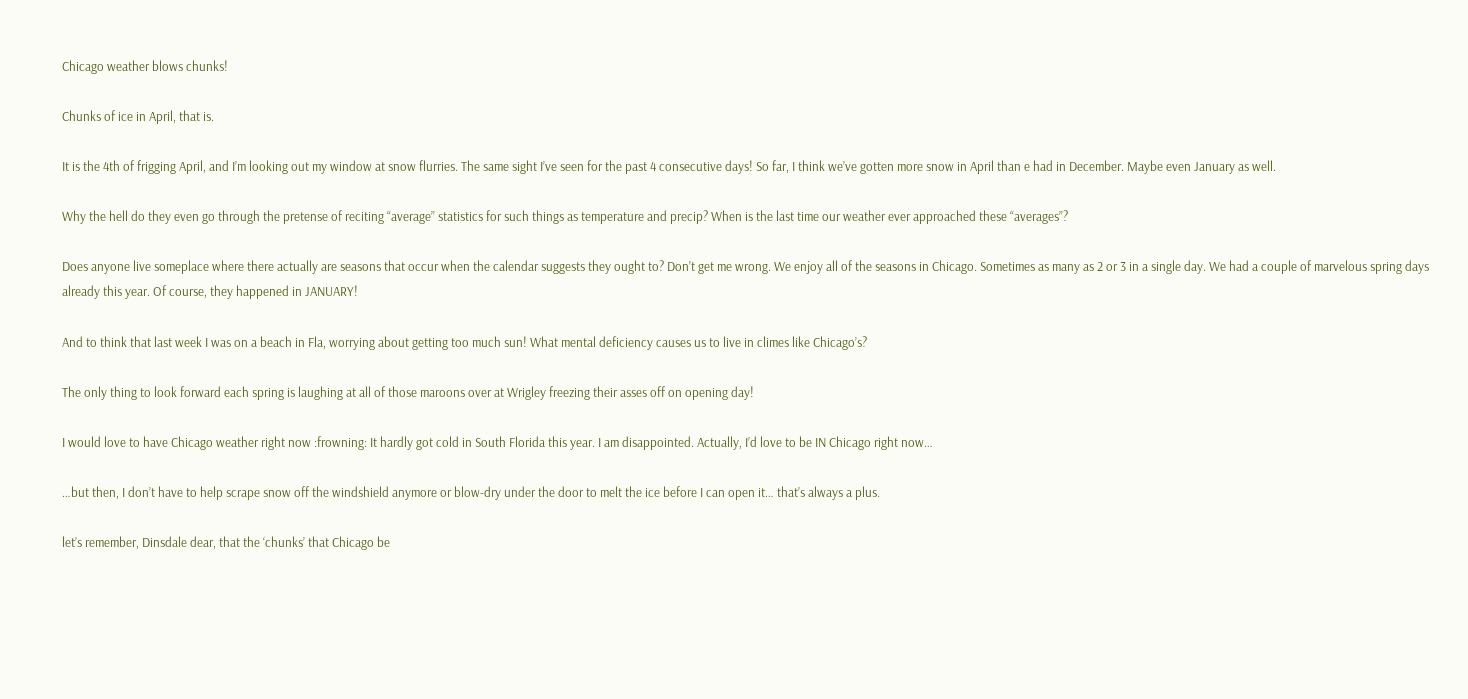Chicago weather blows chunks!

Chunks of ice in April, that is.

It is the 4th of frigging April, and I’m looking out my window at snow flurries. The same sight I’ve seen for the past 4 consecutive days! So far, I think we’ve gotten more snow in April than e had in December. Maybe even January as well.

Why the hell do they even go through the pretense of reciting “average” statistics for such things as temperature and precip? When is the last time our weather ever approached these “averages”?

Does anyone live someplace where there actually are seasons that occur when the calendar suggests they ought to? Don’t get me wrong. We enjoy all of the seasons in Chicago. Sometimes as many as 2 or 3 in a single day. We had a couple of marvelous spring days already this year. Of course, they happened in JANUARY!

And to think that last week I was on a beach in Fla, worrying about getting too much sun! What mental deficiency causes us to live in climes like Chicago’s?

The only thing to look forward each spring is laughing at all of those maroons over at Wrigley freezing their asses off on opening day!

I would love to have Chicago weather right now :frowning: It hardly got cold in South Florida this year. I am disappointed. Actually, I’d love to be IN Chicago right now…

…but then, I don’t have to help scrape snow off the windshield anymore or blow-dry under the door to melt the ice before I can open it… that’s always a plus.

let’s remember, Dinsdale dear, that the ‘chunks’ that Chicago be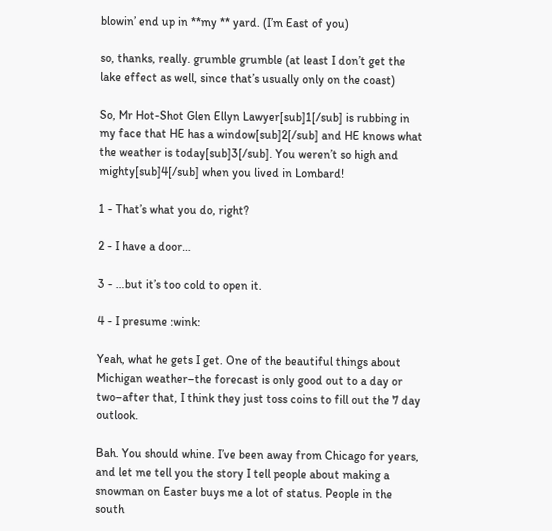blowin’ end up in **my ** yard. (I’m East of you)

so, thanks, really. grumble grumble (at least I don’t get the lake effect as well, since that’s usually only on the coast)

So, Mr Hot-Shot Glen Ellyn Lawyer[sub]1[/sub] is rubbing in my face that HE has a window[sub]2[/sub] and HE knows what the weather is today[sub]3[/sub]. You weren’t so high and mighty[sub]4[/sub] when you lived in Lombard!

1 - That’s what you do, right?

2 - I have a door…

3 - …but it’s too cold to open it.

4 - I presume :wink:

Yeah, what he gets I get. One of the beautiful things about Michigan weather–the forecast is only good out to a day or two–after that, I think they just toss coins to fill out the 7 day outlook.

Bah. You should whine. I’ve been away from Chicago for years, and let me tell you the story I tell people about making a snowman on Easter buys me a lot of status. People in the south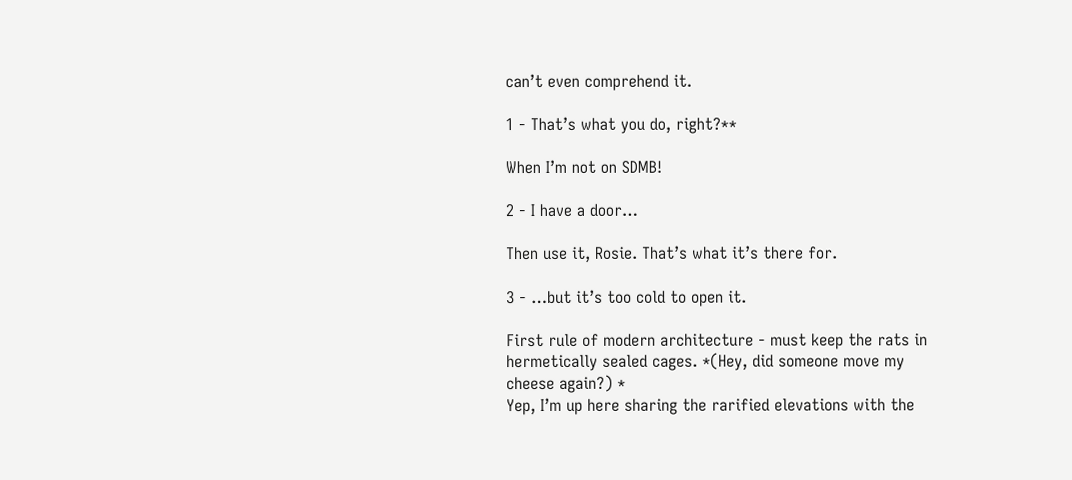can’t even comprehend it.

1 - That’s what you do, right?**

When I’m not on SDMB!

2 - I have a door…

Then use it, Rosie. That’s what it’s there for.

3 - …but it’s too cold to open it.

First rule of modern architecture - must keep the rats in hermetically sealed cages. *(Hey, did someone move my cheese again?) *
Yep, I’m up here sharing the rarified elevations with the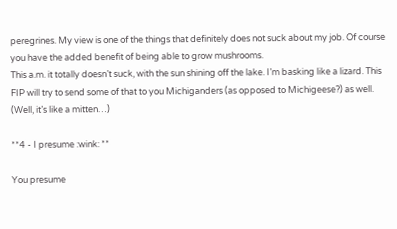peregrines. My view is one of the things that definitely does not suck about my job. Of course you have the added benefit of being able to grow mushrooms.
This a.m. it totally doesn’t suck, with the sun shining off the lake. I’m basking like a lizard. This FIP will try to send some of that to you Michiganders (as opposed to Michigeese?) as well. (Well, it’s like a mitten…)

**4 - I presume :wink: **

You presume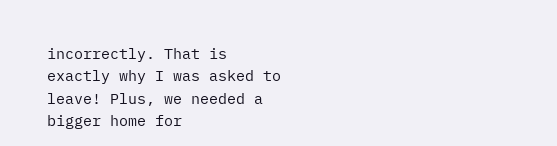incorrectly. That is exactly why I was asked to leave! Plus, we needed a bigger home for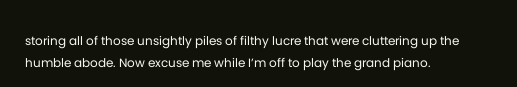storing all of those unsightly piles of filthy lucre that were cluttering up the humble abode. Now excuse me while I’m off to play the grand piano.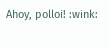Ahoy, polloi! :wink: